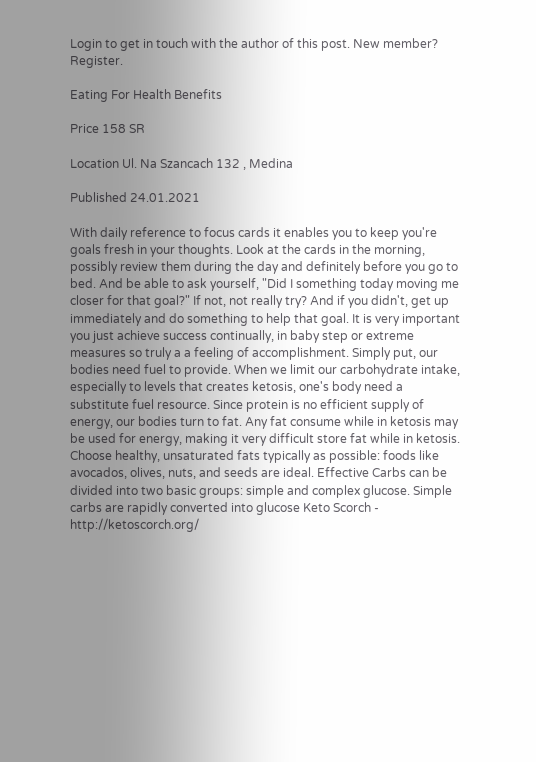Login to get in touch with the author of this post. New member? Register.

Eating For Health Benefits

Price 158 SR

Location Ul. Na Szancach 132 , Medina

Published 24.01.2021

With daily reference to focus cards it enables you to keep you're goals fresh in your thoughts. Look at the cards in the morning, possibly review them during the day and definitely before you go to bed. And be able to ask yourself, "Did I something today moving me closer for that goal?" If not, not really try? And if you didn't, get up immediately and do something to help that goal. It is very important you just achieve success continually, in baby step or extreme measures so truly a a feeling of accomplishment. Simply put, our bodies need fuel to provide. When we limit our carbohydrate intake, especially to levels that creates ketosis, one's body need a substitute fuel resource. Since protein is no efficient supply of energy, our bodies turn to fat. Any fat consume while in ketosis may be used for energy, making it very difficult store fat while in ketosis. Choose healthy, unsaturated fats typically as possible: foods like avocados, olives, nuts, and seeds are ideal. Effective Carbs can be divided into two basic groups: simple and complex glucose. Simple carbs are rapidly converted into glucose Keto Scorch - http://ketoscorch.org/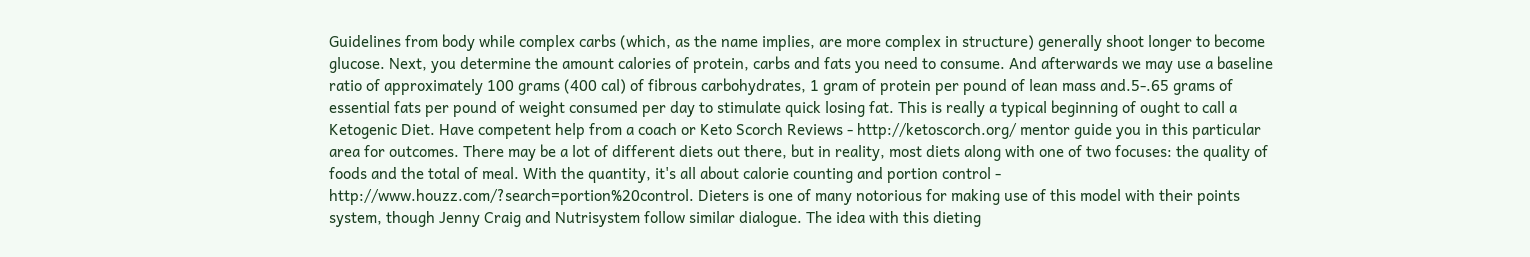Guidelines from body while complex carbs (which, as the name implies, are more complex in structure) generally shoot longer to become glucose. Next, you determine the amount calories of protein, carbs and fats you need to consume. And afterwards we may use a baseline ratio of approximately 100 grams (400 cal) of fibrous carbohydrates, 1 gram of protein per pound of lean mass and.5-.65 grams of essential fats per pound of weight consumed per day to stimulate quick losing fat. This is really a typical beginning of ought to call a Ketogenic Diet. Have competent help from a coach or Keto Scorch Reviews - http://ketoscorch.org/ mentor guide you in this particular area for outcomes. There may be a lot of different diets out there, but in reality, most diets along with one of two focuses: the quality of foods and the total of meal. With the quantity, it's all about calorie counting and portion control - http://www.houzz.com/?search=portion%20control. Dieters is one of many notorious for making use of this model with their points system, though Jenny Craig and Nutrisystem follow similar dialogue. The idea with this dieting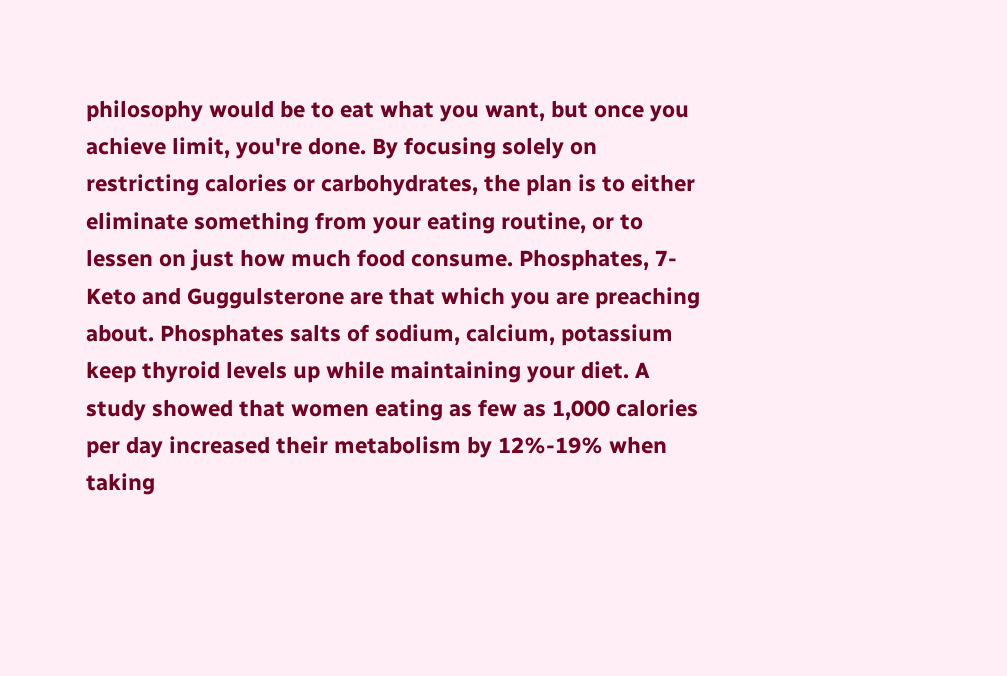philosophy would be to eat what you want, but once you achieve limit, you're done. By focusing solely on restricting calories or carbohydrates, the plan is to either eliminate something from your eating routine, or to lessen on just how much food consume. Phosphates, 7-Keto and Guggulsterone are that which you are preaching about. Phosphates salts of sodium, calcium, potassium keep thyroid levels up while maintaining your diet. A study showed that women eating as few as 1,000 calories per day increased their metabolism by 12%-19% when taking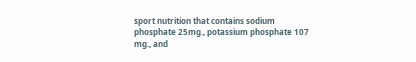sport nutrition that contains sodium phosphate 25mg., potassium phosphate 107 mg., and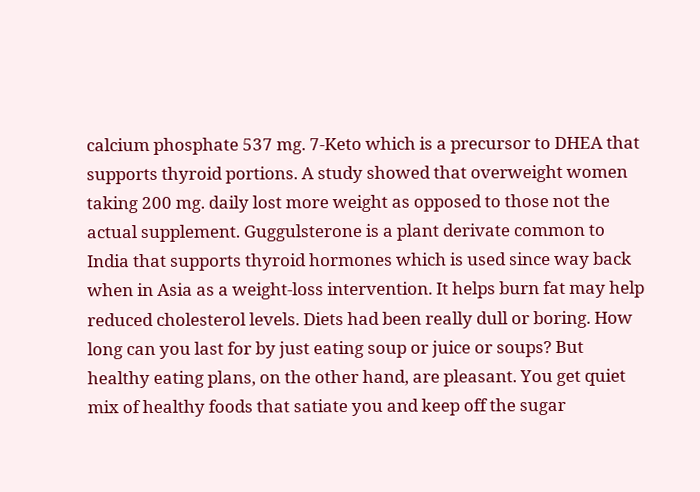calcium phosphate 537 mg. 7-Keto which is a precursor to DHEA that supports thyroid portions. A study showed that overweight women taking 200 mg. daily lost more weight as opposed to those not the actual supplement. Guggulsterone is a plant derivate common to India that supports thyroid hormones which is used since way back when in Asia as a weight-loss intervention. It helps burn fat may help reduced cholesterol levels. Diets had been really dull or boring. How long can you last for by just eating soup or juice or soups? But healthy eating plans, on the other hand, are pleasant. You get quiet mix of healthy foods that satiate you and keep off the sugar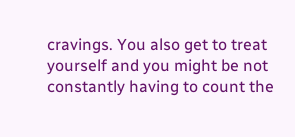cravings. You also get to treat yourself and you might be not constantly having to count the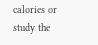calories or study the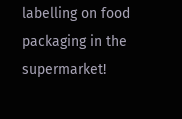labelling on food packaging in the supermarket!